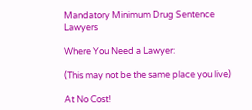Mandatory Minimum Drug Sentence Lawyers

Where You Need a Lawyer:

(This may not be the same place you live)

At No Cost!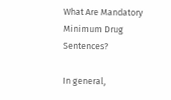What Are Mandatory Minimum Drug Sentences?

In general,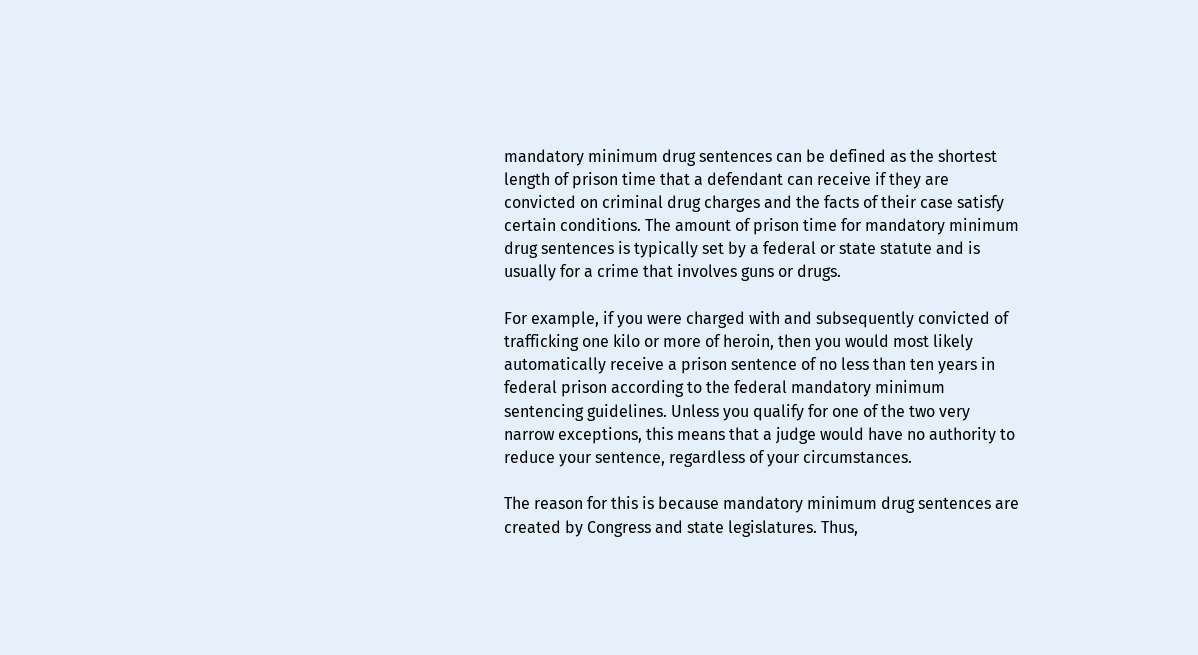mandatory minimum drug sentences can be defined as the shortest length of prison time that a defendant can receive if they are convicted on criminal drug charges and the facts of their case satisfy certain conditions. The amount of prison time for mandatory minimum drug sentences is typically set by a federal or state statute and is usually for a crime that involves guns or drugs.

For example, if you were charged with and subsequently convicted of trafficking one kilo or more of heroin, then you would most likely automatically receive a prison sentence of no less than ten years in federal prison according to the federal mandatory minimum sentencing guidelines. Unless you qualify for one of the two very narrow exceptions, this means that a judge would have no authority to reduce your sentence, regardless of your circumstances.

The reason for this is because mandatory minimum drug sentences are created by Congress and state legislatures. Thus,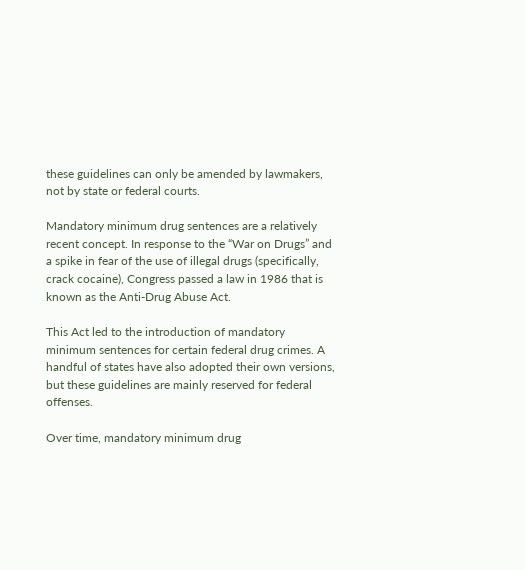these guidelines can only be amended by lawmakers, not by state or federal courts.

Mandatory minimum drug sentences are a relatively recent concept. In response to the “War on Drugs” and a spike in fear of the use of illegal drugs (specifically, crack cocaine), Congress passed a law in 1986 that is known as the Anti-Drug Abuse Act.

This Act led to the introduction of mandatory minimum sentences for certain federal drug crimes. A handful of states have also adopted their own versions, but these guidelines are mainly reserved for federal offenses.

Over time, mandatory minimum drug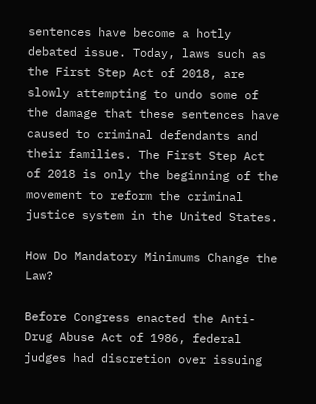sentences have become a hotly debated issue. Today, laws such as the First Step Act of 2018, are slowly attempting to undo some of the damage that these sentences have caused to criminal defendants and their families. The First Step Act of 2018 is only the beginning of the movement to reform the criminal justice system in the United States.

How Do Mandatory Minimums Change the Law?

Before Congress enacted the Anti-Drug Abuse Act of 1986, federal judges had discretion over issuing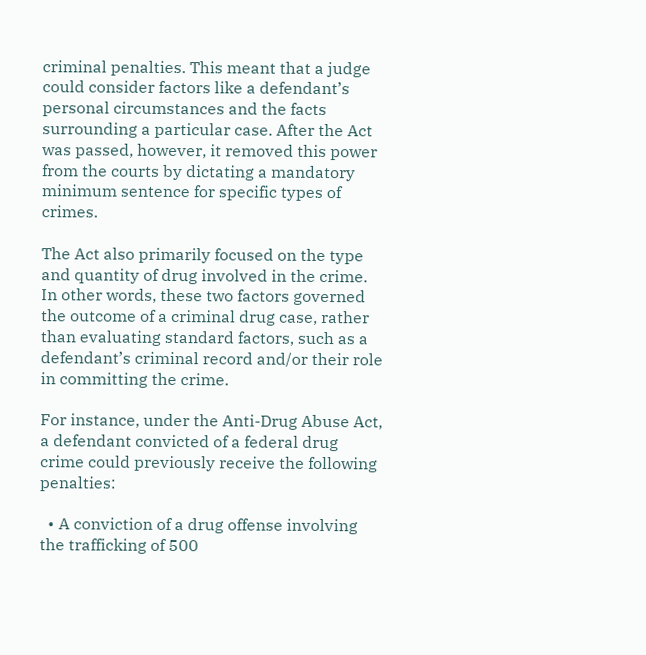criminal penalties. This meant that a judge could consider factors like a defendant’s personal circumstances and the facts surrounding a particular case. After the Act was passed, however, it removed this power from the courts by dictating a mandatory minimum sentence for specific types of crimes.

The Act also primarily focused on the type and quantity of drug involved in the crime. In other words, these two factors governed the outcome of a criminal drug case, rather than evaluating standard factors, such as a defendant’s criminal record and/or their role in committing the crime.

For instance, under the Anti-Drug Abuse Act, a defendant convicted of a federal drug crime could previously receive the following penalties:

  • A conviction of a drug offense involving the trafficking of 500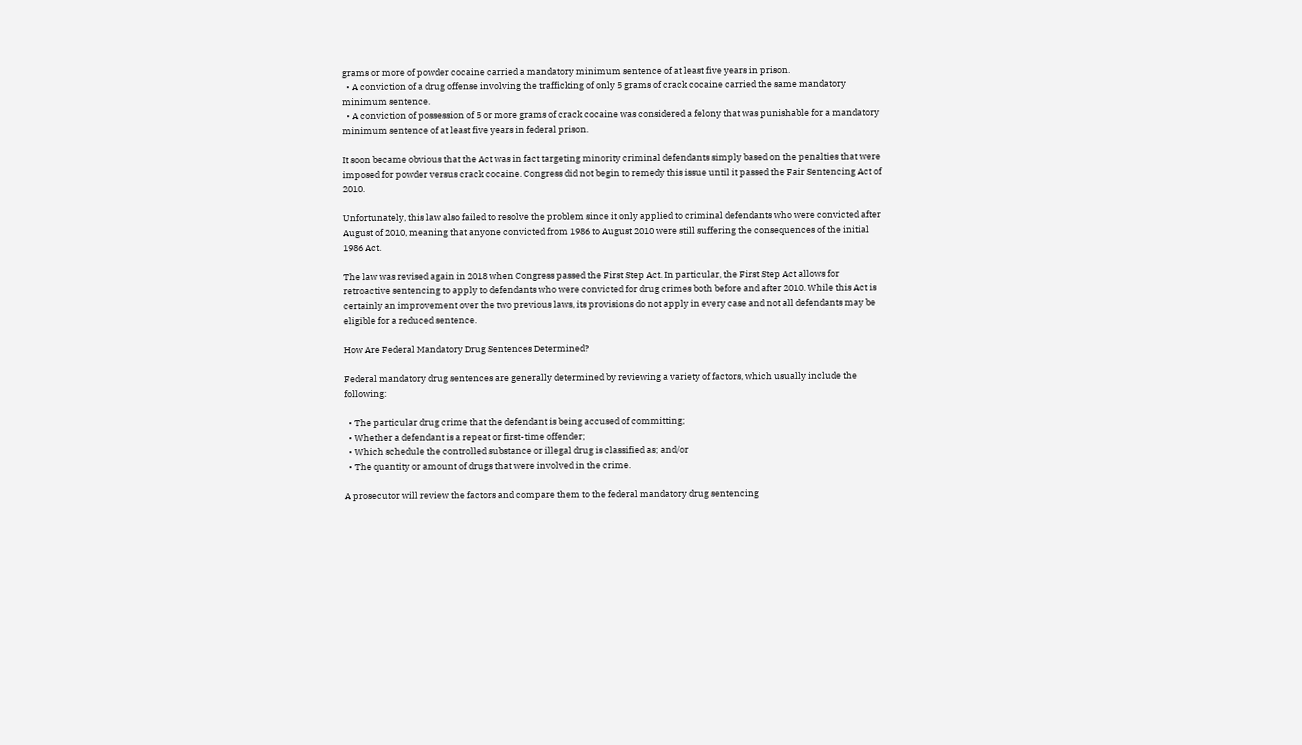grams or more of powder cocaine carried a mandatory minimum sentence of at least five years in prison.
  • A conviction of a drug offense involving the trafficking of only 5 grams of crack cocaine carried the same mandatory minimum sentence.
  • A conviction of possession of 5 or more grams of crack cocaine was considered a felony that was punishable for a mandatory minimum sentence of at least five years in federal prison.

It soon became obvious that the Act was in fact targeting minority criminal defendants simply based on the penalties that were imposed for powder versus crack cocaine. Congress did not begin to remedy this issue until it passed the Fair Sentencing Act of 2010.

Unfortunately, this law also failed to resolve the problem since it only applied to criminal defendants who were convicted after August of 2010, meaning that anyone convicted from 1986 to August 2010 were still suffering the consequences of the initial 1986 Act.

The law was revised again in 2018 when Congress passed the First Step Act. In particular, the First Step Act allows for retroactive sentencing to apply to defendants who were convicted for drug crimes both before and after 2010. While this Act is certainly an improvement over the two previous laws, its provisions do not apply in every case and not all defendants may be eligible for a reduced sentence.

How Are Federal Mandatory Drug Sentences Determined?

Federal mandatory drug sentences are generally determined by reviewing a variety of factors, which usually include the following:

  • The particular drug crime that the defendant is being accused of committing;
  • Whether a defendant is a repeat or first-time offender;
  • Which schedule the controlled substance or illegal drug is classified as; and/or
  • The quantity or amount of drugs that were involved in the crime.

A prosecutor will review the factors and compare them to the federal mandatory drug sentencing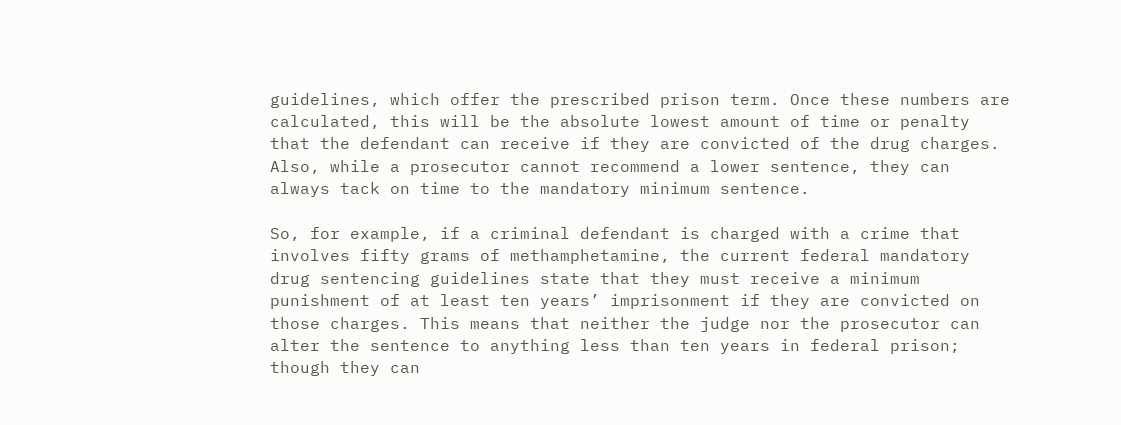guidelines, which offer the prescribed prison term. Once these numbers are calculated, this will be the absolute lowest amount of time or penalty that the defendant can receive if they are convicted of the drug charges. Also, while a prosecutor cannot recommend a lower sentence, they can always tack on time to the mandatory minimum sentence.

So, for example, if a criminal defendant is charged with a crime that involves fifty grams of methamphetamine, the current federal mandatory drug sentencing guidelines state that they must receive a minimum punishment of at least ten years’ imprisonment if they are convicted on those charges. This means that neither the judge nor the prosecutor can alter the sentence to anything less than ten years in federal prison; though they can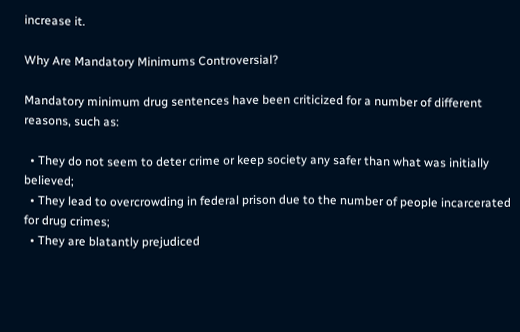increase it.

Why Are Mandatory Minimums Controversial?

Mandatory minimum drug sentences have been criticized for a number of different reasons, such as:

  • They do not seem to deter crime or keep society any safer than what was initially believed;
  • They lead to overcrowding in federal prison due to the number of people incarcerated for drug crimes;
  • They are blatantly prejudiced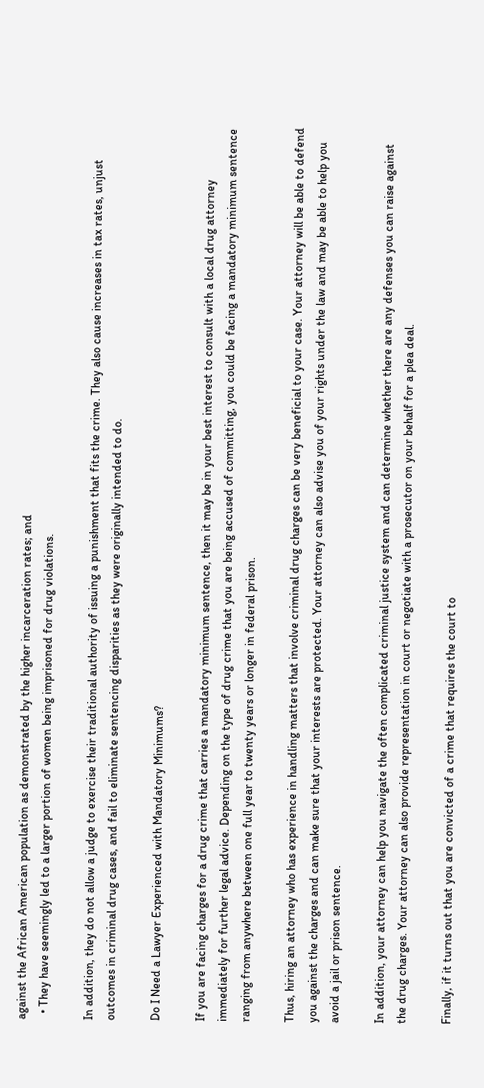against the African American population as demonstrated by the higher incarceration rates; and
  • They have seemingly led to a larger portion of women being imprisoned for drug violations.

In addition, they do not allow a judge to exercise their traditional authority of issuing a punishment that fits the crime. They also cause increases in tax rates, unjust outcomes in criminal drug cases, and fail to eliminate sentencing disparities as they were originally intended to do.

Do I Need a Lawyer Experienced with Mandatory Minimums?

If you are facing charges for a drug crime that carries a mandatory minimum sentence, then it may be in your best interest to consult with a local drug attorney immediately for further legal advice. Depending on the type of drug crime that you are being accused of committing, you could be facing a mandatory minimum sentence ranging from anywhere between one full year to twenty years or longer in federal prison.

Thus, hiring an attorney who has experience in handling matters that involve criminal drug charges can be very beneficial to your case. Your attorney will be able to defend you against the charges and can make sure that your interests are protected. Your attorney can also advise you of your rights under the law and may be able to help you avoid a jail or prison sentence.

In addition, your attorney can help you navigate the often complicated criminal justice system and can determine whether there are any defenses you can raise against the drug charges. Your attorney can also provide representation in court or negotiate with a prosecutor on your behalf for a plea deal.

Finally, if it turns out that you are convicted of a crime that requires the court to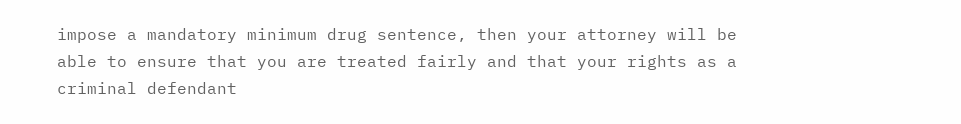impose a mandatory minimum drug sentence, then your attorney will be able to ensure that you are treated fairly and that your rights as a criminal defendant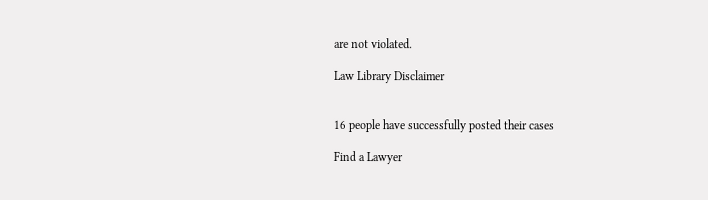are not violated.

Law Library Disclaimer


16 people have successfully posted their cases

Find a Lawyer